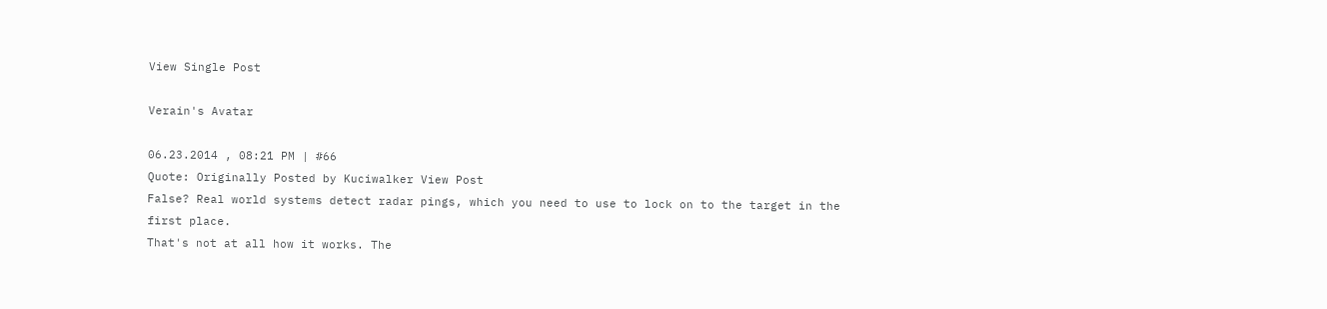View Single Post

Verain's Avatar

06.23.2014 , 08:21 PM | #66
Quote: Originally Posted by Kuciwalker View Post
False? Real world systems detect radar pings, which you need to use to lock on to the target in the first place.
That's not at all how it works. The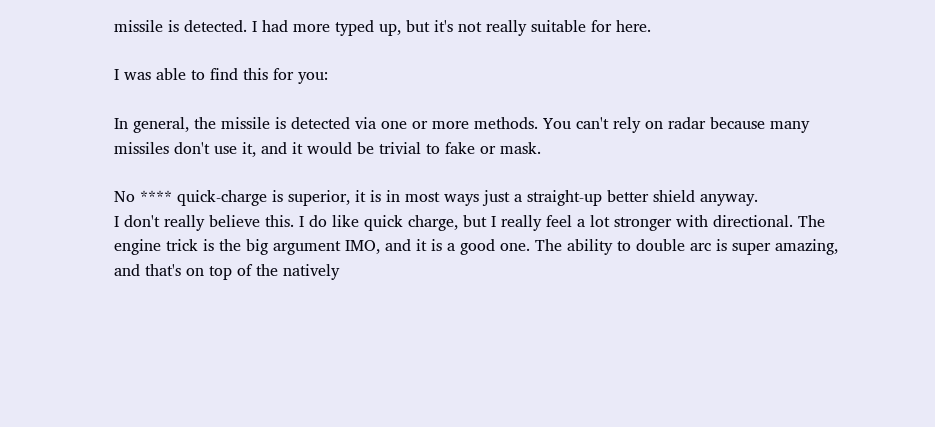missile is detected. I had more typed up, but it's not really suitable for here.

I was able to find this for you:

In general, the missile is detected via one or more methods. You can't rely on radar because many missiles don't use it, and it would be trivial to fake or mask.

No **** quick-charge is superior, it is in most ways just a straight-up better shield anyway.
I don't really believe this. I do like quick charge, but I really feel a lot stronger with directional. The engine trick is the big argument IMO, and it is a good one. The ability to double arc is super amazing, and that's on top of the natively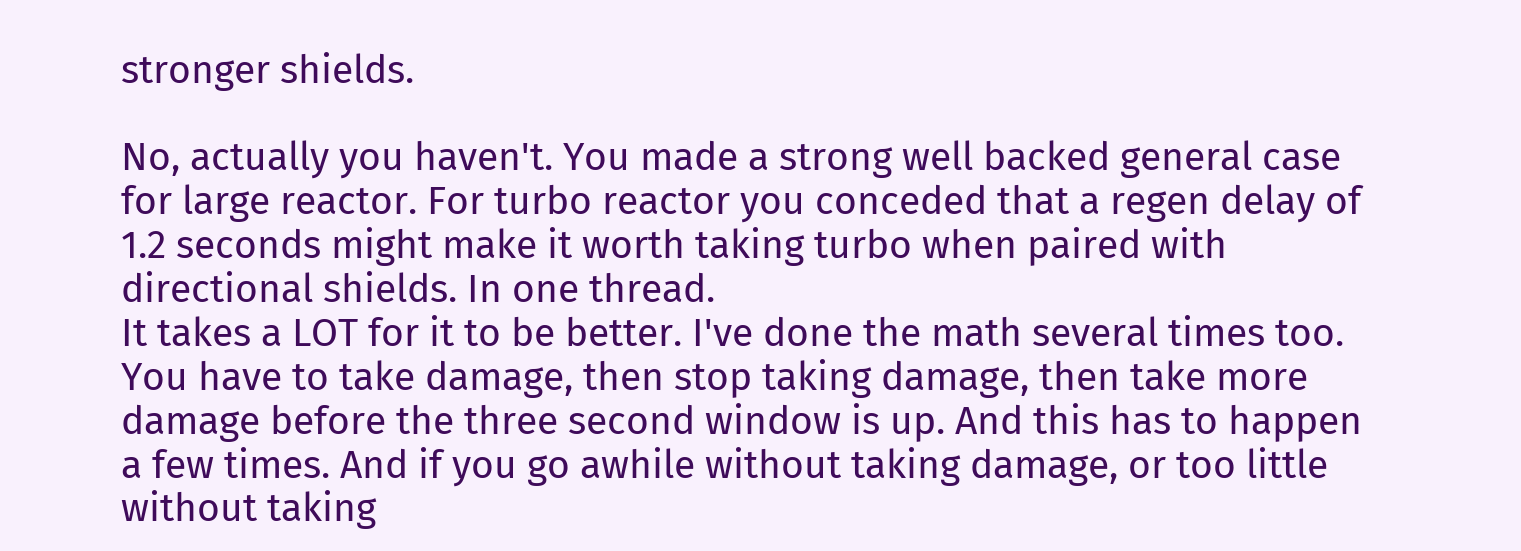stronger shields.

No, actually you haven't. You made a strong well backed general case for large reactor. For turbo reactor you conceded that a regen delay of 1.2 seconds might make it worth taking turbo when paired with directional shields. In one thread.
It takes a LOT for it to be better. I've done the math several times too. You have to take damage, then stop taking damage, then take more damage before the three second window is up. And this has to happen a few times. And if you go awhile without taking damage, or too little without taking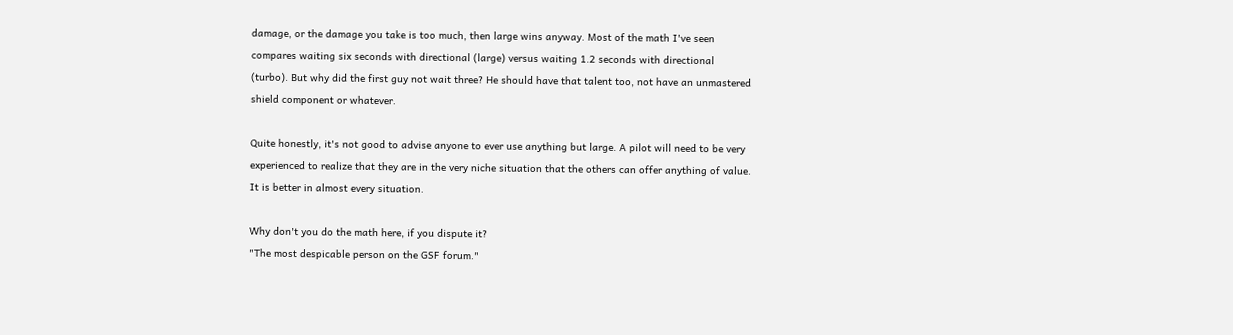damage, or the damage you take is too much, then large wins anyway. Most of the math I've seen compares waiting six seconds with directional (large) versus waiting 1.2 seconds with directional (turbo). But why did the first guy not wait three? He should have that talent too, not have an unmastered shield component or whatever.

Quite honestly, it's not good to advise anyone to ever use anything but large. A pilot will need to be very experienced to realize that they are in the very niche situation that the others can offer anything of value. It is better in almost every situation.

Why don't you do the math here, if you dispute it?
"The most despicable person on the GSF forum."